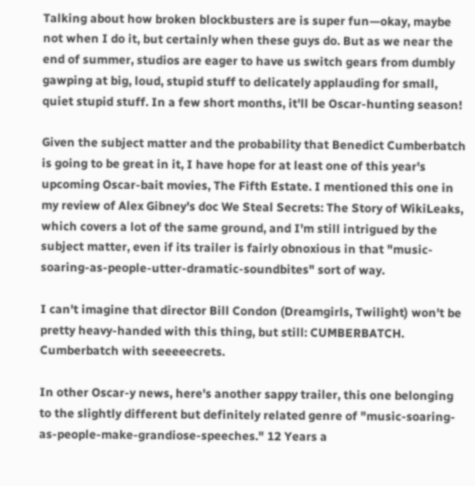Talking about how broken blockbusters are is super fun—okay, maybe not when I do it, but certainly when these guys do. But as we near the end of summer, studios are eager to have us switch gears from dumbly gawping at big, loud, stupid stuff to delicately applauding for small, quiet stupid stuff. In a few short months, it'll be Oscar-hunting season!

Given the subject matter and the probability that Benedict Cumberbatch is going to be great in it, I have hope for at least one of this year's upcoming Oscar-bait movies, The Fifth Estate. I mentioned this one in my review of Alex Gibney's doc We Steal Secrets: The Story of WikiLeaks, which covers a lot of the same ground, and I'm still intrigued by the subject matter, even if its trailer is fairly obnoxious in that "music-soaring-as-people-utter-dramatic-soundbites" sort of way.

I can't imagine that director Bill Condon (Dreamgirls, Twilight) won't be pretty heavy-handed with this thing, but still: CUMBERBATCH. Cumberbatch with seeeeecrets.

In other Oscar-y news, here's another sappy trailer, this one belonging to the slightly different but definitely related genre of "music-soaring-as-people-make-grandiose-speeches." 12 Years a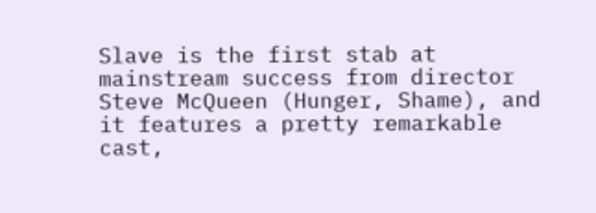Slave is the first stab at mainstream success from director Steve McQueen (Hunger, Shame), and it features a pretty remarkable cast,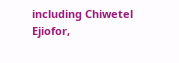including Chiwetel Ejiofor,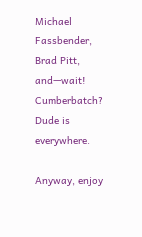Michael Fassbender, Brad Pitt, and—wait! Cumberbatch? Dude is everywhere.

Anyway, enjoy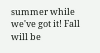summer while we've got it! Fall will be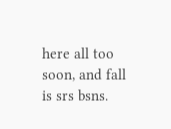here all too soon, and fall is srs bsns.